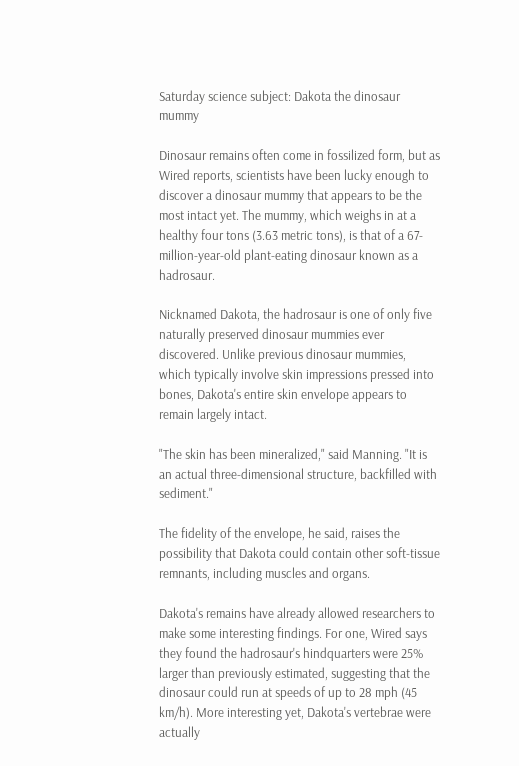Saturday science subject: Dakota the dinosaur mummy

Dinosaur remains often come in fossilized form, but as Wired reports, scientists have been lucky enough to discover a dinosaur mummy that appears to be the most intact yet. The mummy, which weighs in at a healthy four tons (3.63 metric tons), is that of a 67-million-year-old plant-eating dinosaur known as a hadrosaur.

Nicknamed Dakota, the hadrosaur is one of only five naturally preserved dinosaur mummies ever discovered. Unlike previous dinosaur mummies, which typically involve skin impressions pressed into bones, Dakota's entire skin envelope appears to remain largely intact.

"The skin has been mineralized," said Manning. "It is an actual three-dimensional structure, backfilled with sediment."

The fidelity of the envelope, he said, raises the possibility that Dakota could contain other soft-tissue remnants, including muscles and organs.

Dakota's remains have already allowed researchers to make some interesting findings. For one, Wired says they found the hadrosaur's hindquarters were 25% larger than previously estimated, suggesting that the dinosaur could run at speeds of up to 28 mph (45 km/h). More interesting yet, Dakota's vertebrae were actually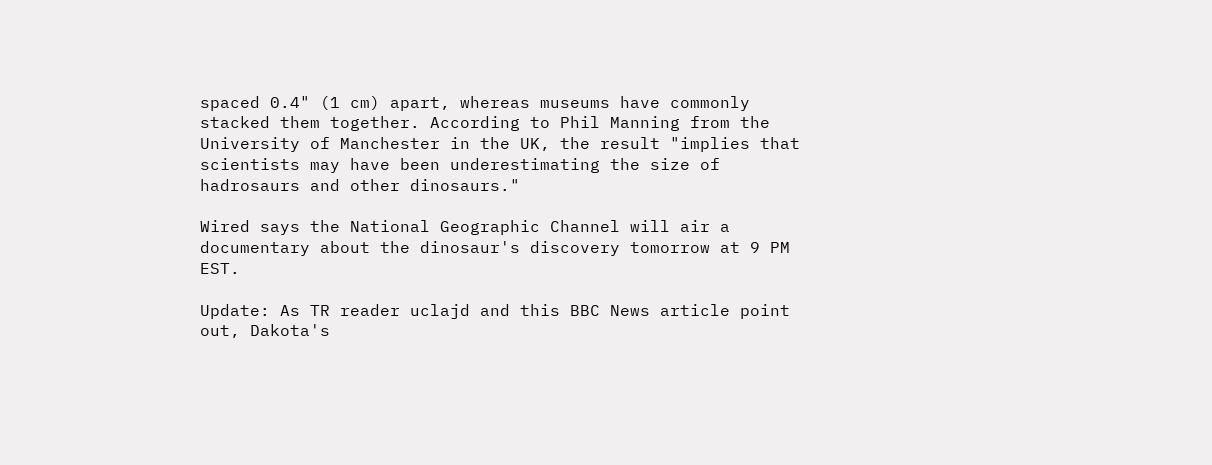spaced 0.4" (1 cm) apart, whereas museums have commonly stacked them together. According to Phil Manning from the University of Manchester in the UK, the result "implies that scientists may have been underestimating the size of hadrosaurs and other dinosaurs."

Wired says the National Geographic Channel will air a documentary about the dinosaur's discovery tomorrow at 9 PM EST.

Update: As TR reader uclajd and this BBC News article point out, Dakota's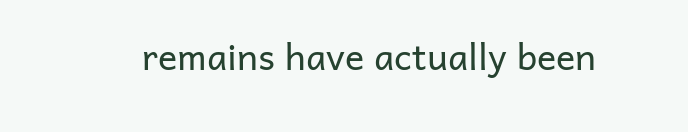remains have actually been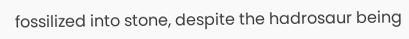fossilized into stone, despite the hadrosaur being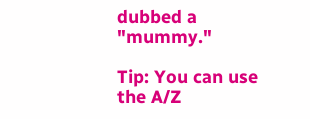dubbed a "mummy."

Tip: You can use the A/Z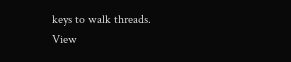keys to walk threads.
View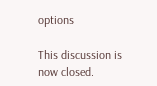options

This discussion is now closed.